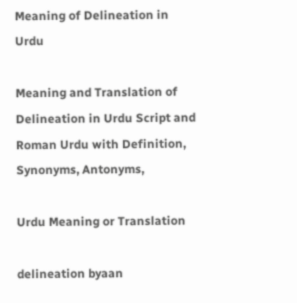Meaning of Delineation in Urdu

Meaning and Translation of Delineation in Urdu Script and Roman Urdu with Definition, Synonyms, Antonyms,

Urdu Meaning or Translation

delineation byaan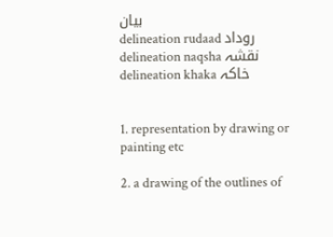بيان
delineation rudaad روداد
delineation naqsha نقشہ
delineation khaka خاکہ


1. representation by drawing or painting etc

2. a drawing of the outlines of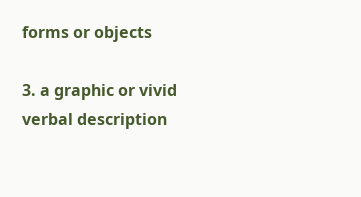forms or objects

3. a graphic or vivid verbal description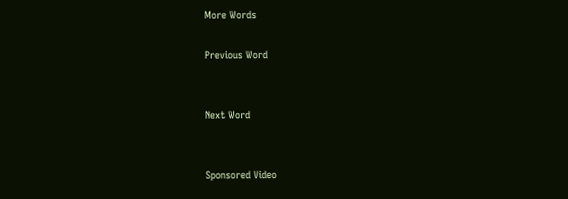More Words

Previous Word


Next Word


Sponsored Video